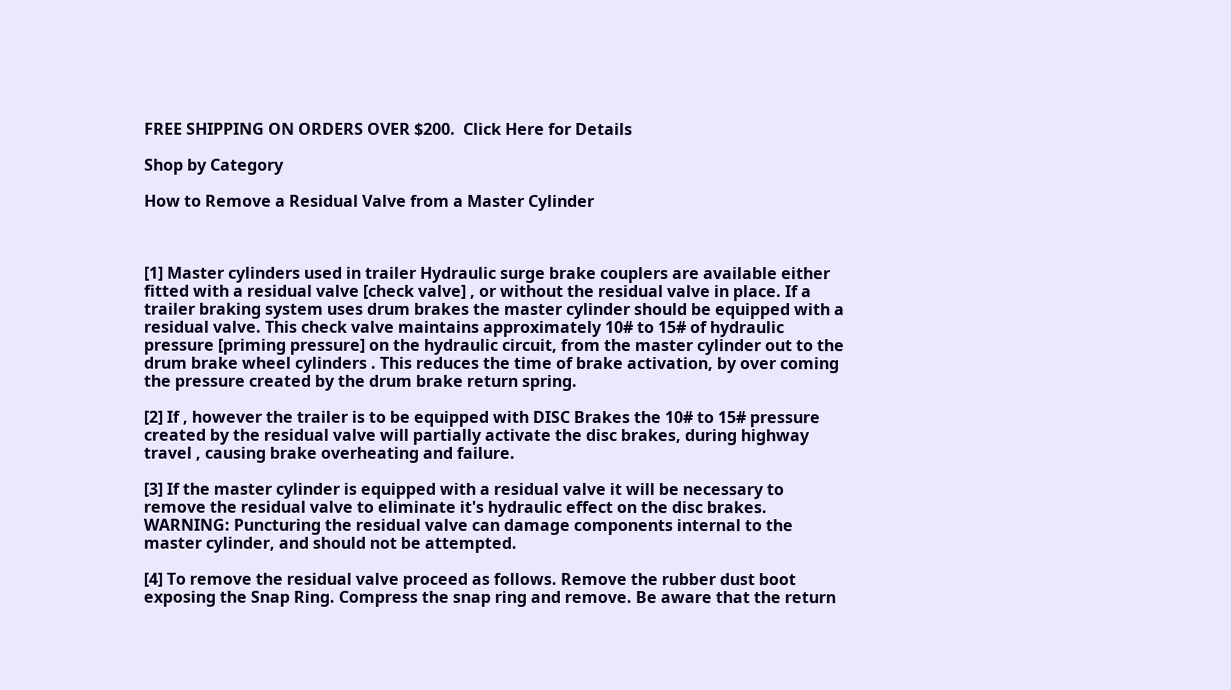FREE SHIPPING ON ORDERS OVER $200.  Click Here for Details

Shop by Category

How to Remove a Residual Valve from a Master Cylinder



[1] Master cylinders used in trailer Hydraulic surge brake couplers are available either fitted with a residual valve [check valve] , or without the residual valve in place. If a trailer braking system uses drum brakes the master cylinder should be equipped with a residual valve. This check valve maintains approximately 10# to 15# of hydraulic pressure [priming pressure] on the hydraulic circuit, from the master cylinder out to the drum brake wheel cylinders . This reduces the time of brake activation, by over coming the pressure created by the drum brake return spring.

[2] If , however the trailer is to be equipped with DISC Brakes the 10# to 15# pressure created by the residual valve will partially activate the disc brakes, during highway travel , causing brake overheating and failure.

[3] If the master cylinder is equipped with a residual valve it will be necessary to remove the residual valve to eliminate it's hydraulic effect on the disc brakes. WARNING: Puncturing the residual valve can damage components internal to the master cylinder, and should not be attempted.

[4] To remove the residual valve proceed as follows. Remove the rubber dust boot exposing the Snap Ring. Compress the snap ring and remove. Be aware that the return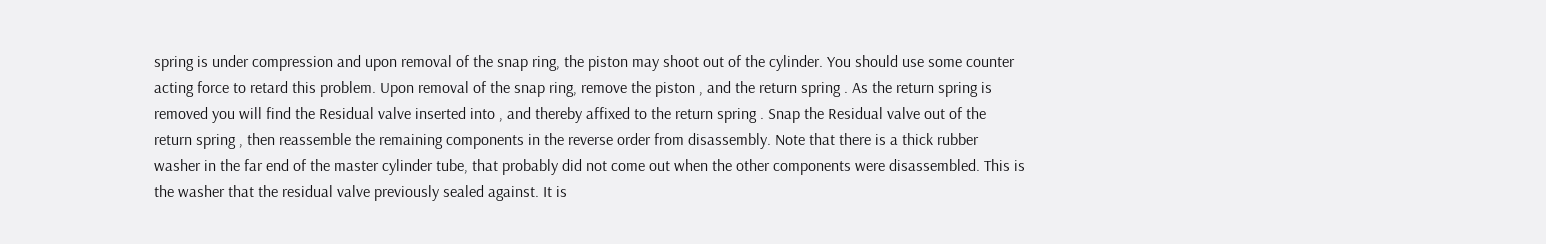spring is under compression and upon removal of the snap ring, the piston may shoot out of the cylinder. You should use some counter acting force to retard this problem. Upon removal of the snap ring, remove the piston , and the return spring . As the return spring is removed you will find the Residual valve inserted into , and thereby affixed to the return spring . Snap the Residual valve out of the return spring , then reassemble the remaining components in the reverse order from disassembly. Note that there is a thick rubber washer in the far end of the master cylinder tube, that probably did not come out when the other components were disassembled. This is the washer that the residual valve previously sealed against. It is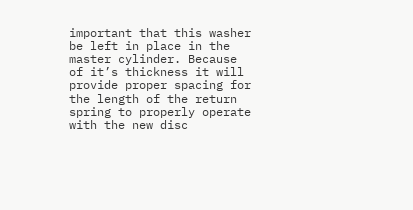important that this washer be left in place in the master cylinder. Because of it’s thickness it will provide proper spacing for the length of the return spring to properly operate with the new disc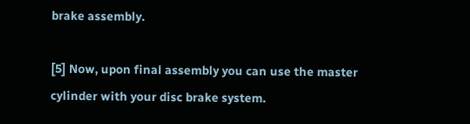brake assembly.

[5] Now, upon final assembly you can use the master cylinder with your disc brake system.